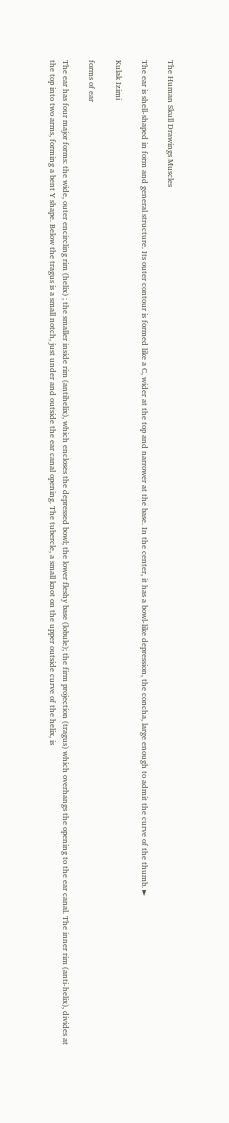The Human Skull Drawings Muscles

The ear is shell-shaped in form and general structure. Its outer contour is formed like a C, wider at the top and narrower at the base. In the center, it has a bowl-like depression, the concha, large enough to admit the curve of the thumb. ►

Kulak Izimi

forms of ear

The ear has four major forms: the wide, outer encircling rim (helix) ; the smaller inside rim (antihelix), which encloses the depressed bowl; the lower fleshy base (lobule); the firm projection (tragus) which overhangs the opening to the ear canal. The inner rim (anti-helix), divides at the top into two arms, forming a bent Y shape. Below the tragus is a small notch, just under and outside the ear canal opening. The tubercle, a small knot on the upper outside curve of the helix, is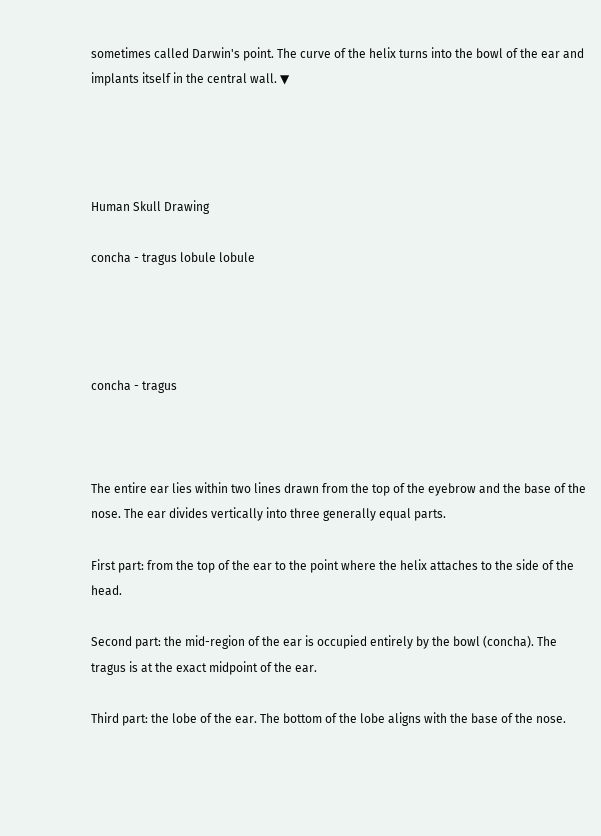sometimes called Darwin's point. The curve of the helix turns into the bowl of the ear and implants itself in the central wall. ▼




Human Skull Drawing

concha - tragus lobule lobule




concha - tragus



The entire ear lies within two lines drawn from the top of the eyebrow and the base of the nose. The ear divides vertically into three generally equal parts.

First part: from the top of the ear to the point where the helix attaches to the side of the head.

Second part: the mid-region of the ear is occupied entirely by the bowl (concha). The tragus is at the exact midpoint of the ear.

Third part: the lobe of the ear. The bottom of the lobe aligns with the base of the nose.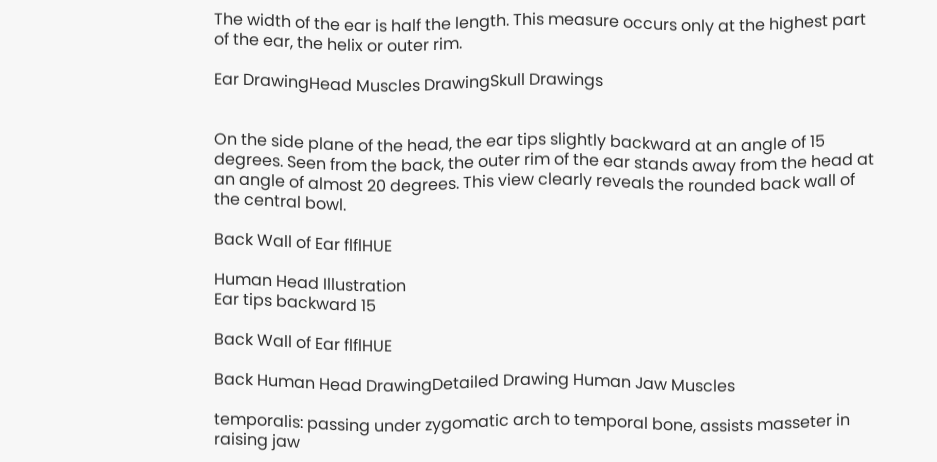The width of the ear is half the length. This measure occurs only at the highest part of the ear, the helix or outer rim.

Ear DrawingHead Muscles DrawingSkull Drawings


On the side plane of the head, the ear tips slightly backward at an angle of 15 degrees. Seen from the back, the outer rim of the ear stands away from the head at an angle of almost 20 degrees. This view clearly reveals the rounded back wall of the central bowl.

Back Wall of Ear flflHUE

Human Head Illustration
Ear tips backward 15

Back Wall of Ear flflHUE

Back Human Head DrawingDetailed Drawing Human Jaw Muscles

temporalis: passing under zygomatic arch to temporal bone, assists masseter in raising jaw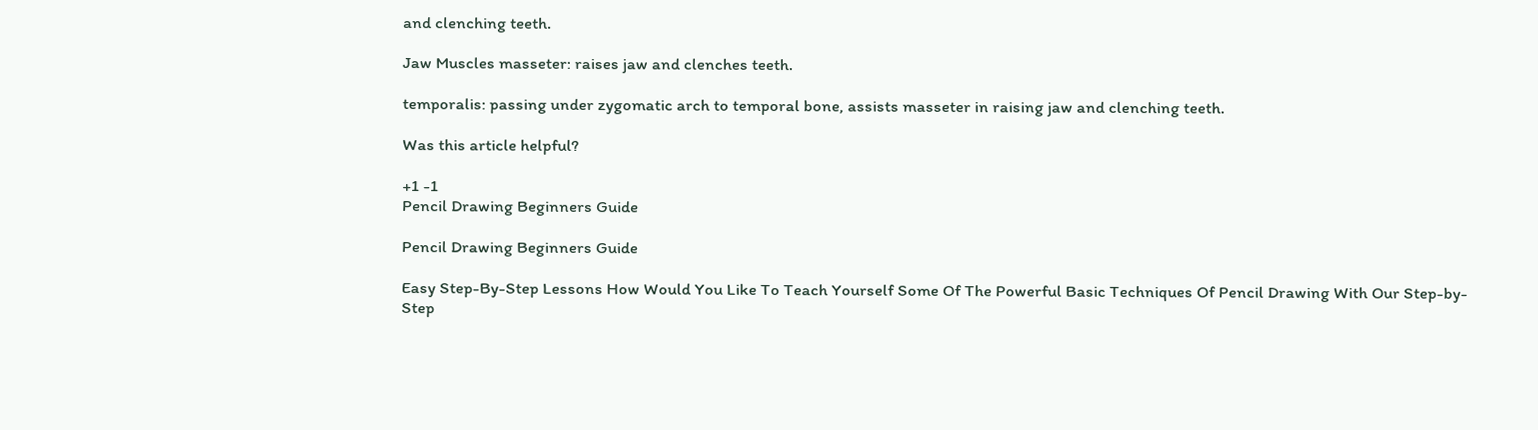and clenching teeth.

Jaw Muscles masseter: raises jaw and clenches teeth.

temporalis: passing under zygomatic arch to temporal bone, assists masseter in raising jaw and clenching teeth.

Was this article helpful?

+1 -1
Pencil Drawing Beginners Guide

Pencil Drawing Beginners Guide

Easy Step-By-Step Lessons How Would You Like To Teach Yourself Some Of The Powerful Basic Techniques Of Pencil Drawing With Our Step-by-Step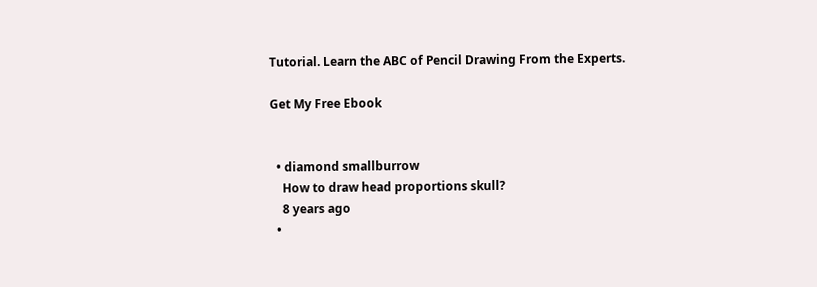Tutorial. Learn the ABC of Pencil Drawing From the Experts.

Get My Free Ebook


  • diamond smallburrow
    How to draw head proportions skull?
    8 years ago
  •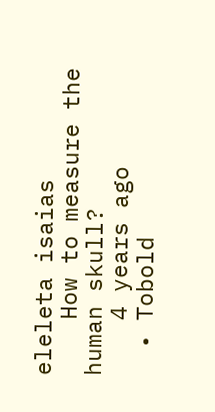eleleta isaias
    How to measure the human skull?
    4 years ago
  • Tobold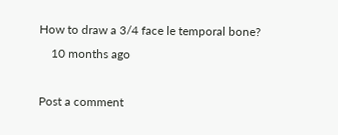How to draw a 3/4 face le temporal bone?
    10 months ago

Post a comment